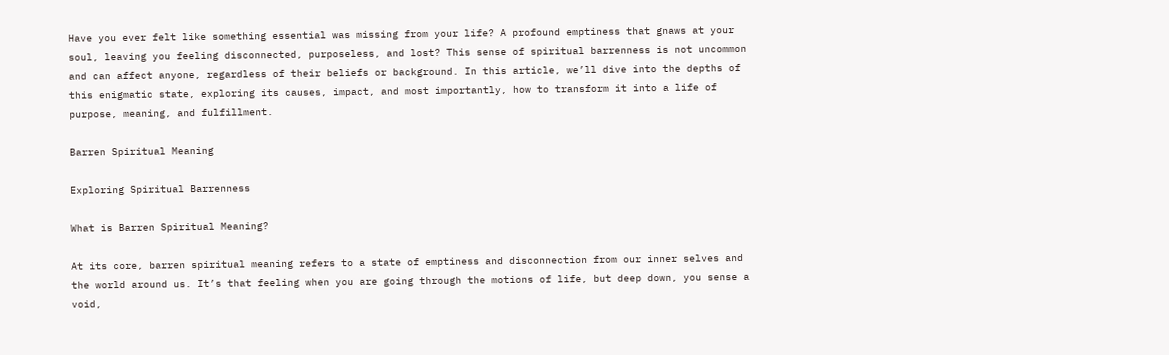Have you ever felt like something essential was missing from your life? A profound emptiness that gnaws at your soul, leaving you feeling disconnected, purposeless, and lost? This sense of spiritual barrenness is not uncommon and can affect anyone, regardless of their beliefs or background. In this article, we’ll dive into the depths of this enigmatic state, exploring its causes, impact, and most importantly, how to transform it into a life of purpose, meaning, and fulfillment.

Barren Spiritual Meaning

Exploring Spiritual Barrenness

What is Barren Spiritual Meaning?

At its core, barren spiritual meaning refers to a state of emptiness and disconnection from our inner selves and the world around us. It’s that feeling when you are going through the motions of life, but deep down, you sense a void,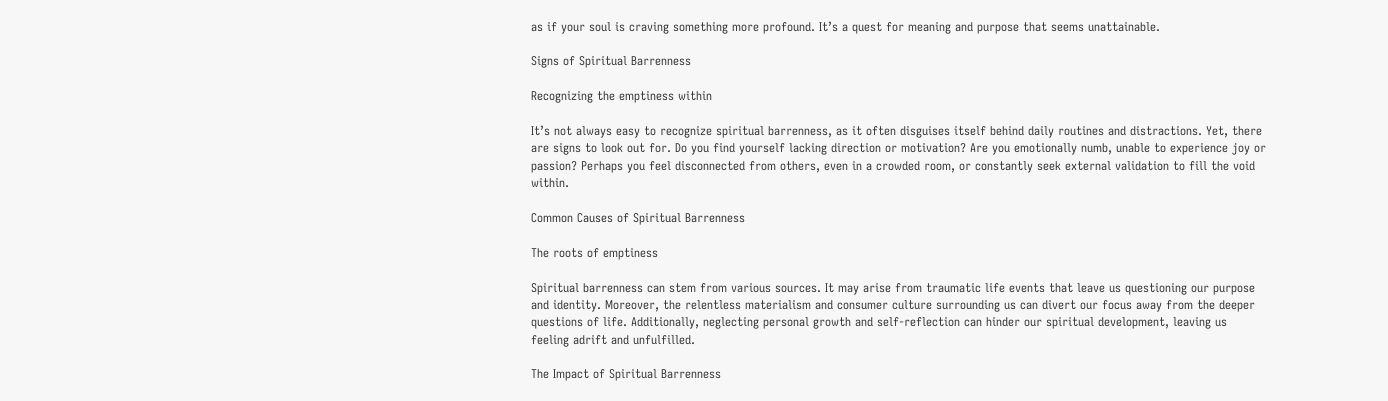as if your soul is craving something more profound. It’s a quest for meaning and purpose that seems unattainable.

Signs of Spiritual Barrenness

Recognizing the emptiness within

It’s not always easy to recognize spiritual barrenness, as it often disguises itself behind daily routines and distractions. Yet, there are signs to look out for. Do you find yourself lacking direction or motivation? Are you emotionally numb, unable to experience joy or passion? Perhaps you feel disconnected from others, even in a crowded room, or constantly seek external validation to fill the void within.

Common Causes of Spiritual Barrenness

The roots of emptiness

Spiritual barrenness can stem from various sources. It may arise from traumatic life events that leave us questioning our purpose and identity. Moreover, the relentless materialism and consumer culture surrounding us can divert our focus away from the deeper questions of life. Additionally, neglecting personal growth and self-reflection can hinder our spiritual development, leaving us feeling adrift and unfulfilled.

The Impact of Spiritual Barrenness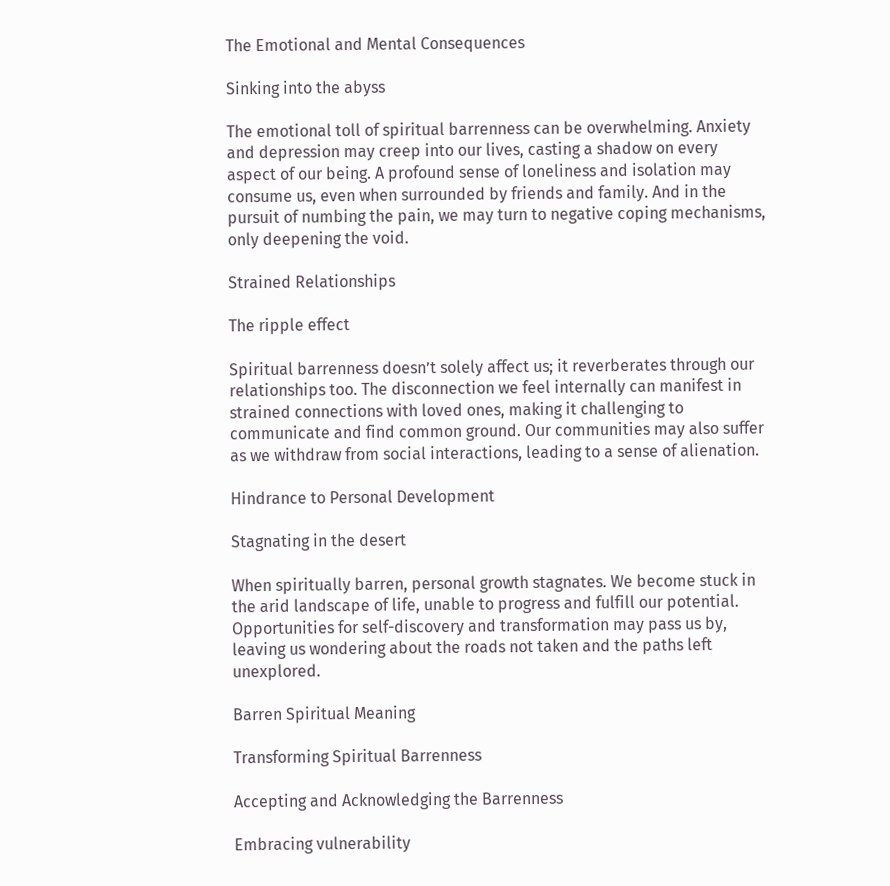The Emotional and Mental Consequences

Sinking into the abyss

The emotional toll of spiritual barrenness can be overwhelming. Anxiety and depression may creep into our lives, casting a shadow on every aspect of our being. A profound sense of loneliness and isolation may consume us, even when surrounded by friends and family. And in the pursuit of numbing the pain, we may turn to negative coping mechanisms, only deepening the void.

Strained Relationships

The ripple effect

Spiritual barrenness doesn’t solely affect us; it reverberates through our relationships too. The disconnection we feel internally can manifest in strained connections with loved ones, making it challenging to communicate and find common ground. Our communities may also suffer as we withdraw from social interactions, leading to a sense of alienation.

Hindrance to Personal Development

Stagnating in the desert

When spiritually barren, personal growth stagnates. We become stuck in the arid landscape of life, unable to progress and fulfill our potential. Opportunities for self-discovery and transformation may pass us by, leaving us wondering about the roads not taken and the paths left unexplored.

Barren Spiritual Meaning

Transforming Spiritual Barrenness

Accepting and Acknowledging the Barrenness

Embracing vulnerability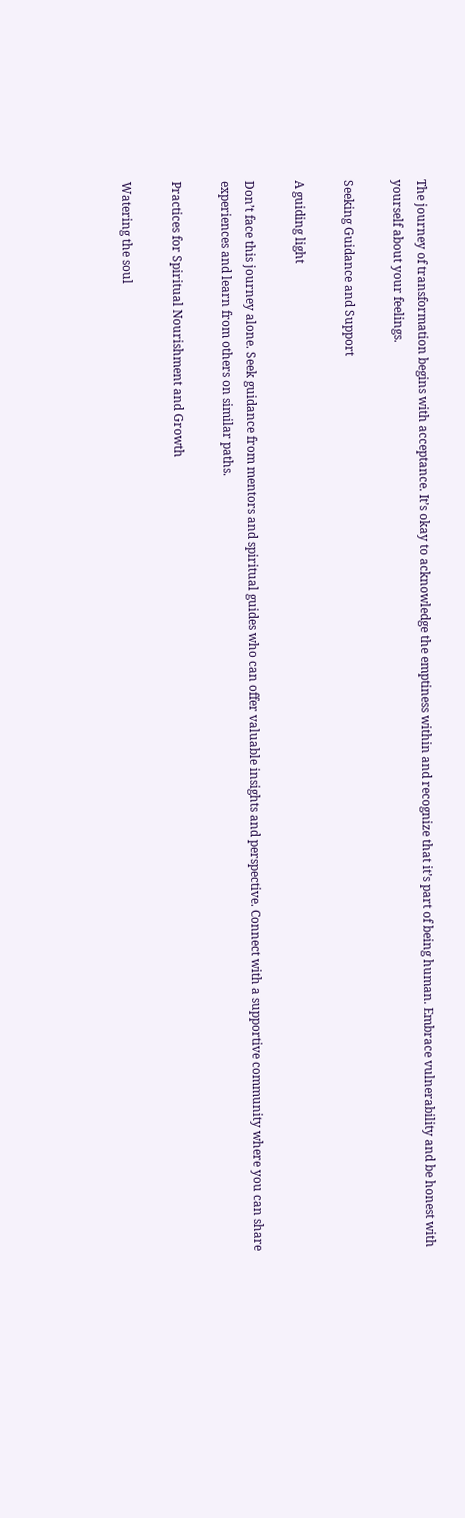The journey of transformation begins with acceptance. It’s okay to acknowledge the emptiness within and recognize that it’s part of being human. Embrace vulnerability and be honest with yourself about your feelings.

Seeking Guidance and Support

A guiding light

Don’t face this journey alone. Seek guidance from mentors and spiritual guides who can offer valuable insights and perspective. Connect with a supportive community where you can share experiences and learn from others on similar paths.

Practices for Spiritual Nourishment and Growth

Watering the soul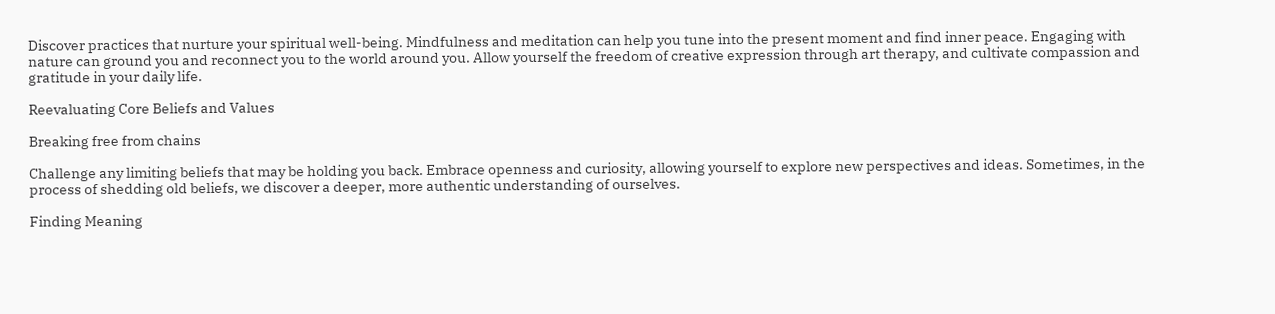Discover practices that nurture your spiritual well-being. Mindfulness and meditation can help you tune into the present moment and find inner peace. Engaging with nature can ground you and reconnect you to the world around you. Allow yourself the freedom of creative expression through art therapy, and cultivate compassion and gratitude in your daily life.

Reevaluating Core Beliefs and Values

Breaking free from chains

Challenge any limiting beliefs that may be holding you back. Embrace openness and curiosity, allowing yourself to explore new perspectives and ideas. Sometimes, in the process of shedding old beliefs, we discover a deeper, more authentic understanding of ourselves.

Finding Meaning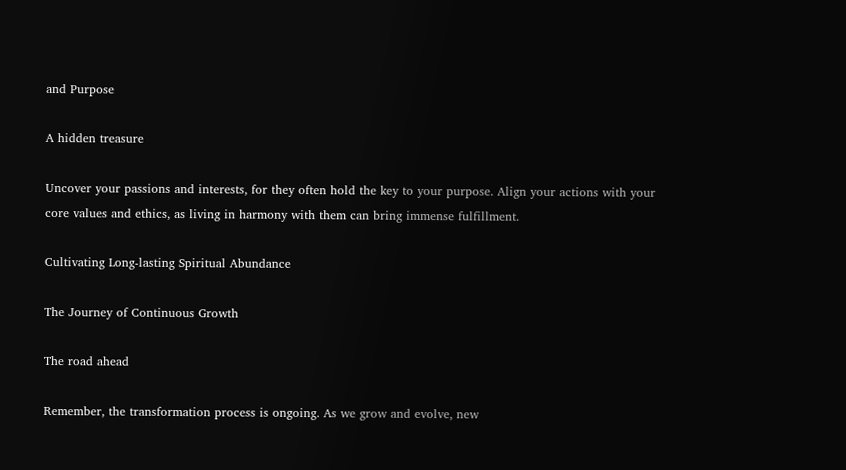and Purpose

A hidden treasure

Uncover your passions and interests, for they often hold the key to your purpose. Align your actions with your core values and ethics, as living in harmony with them can bring immense fulfillment.

Cultivating Long-lasting Spiritual Abundance

The Journey of Continuous Growth

The road ahead

Remember, the transformation process is ongoing. As we grow and evolve, new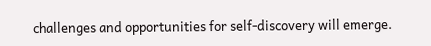challenges and opportunities for self-discovery will emerge.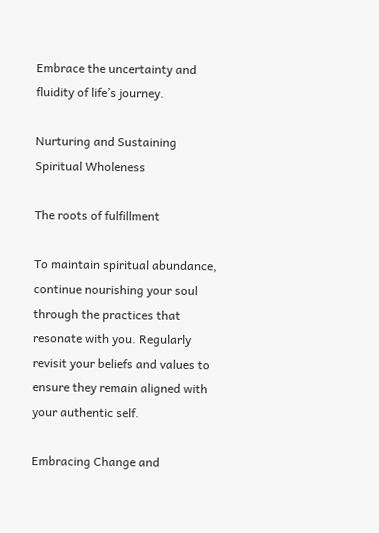Embrace the uncertainty and fluidity of life’s journey.

Nurturing and Sustaining Spiritual Wholeness

The roots of fulfillment

To maintain spiritual abundance, continue nourishing your soul through the practices that resonate with you. Regularly revisit your beliefs and values to ensure they remain aligned with your authentic self.

Embracing Change and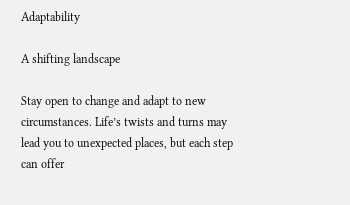Adaptability

A shifting landscape

Stay open to change and adapt to new circumstances. Life’s twists and turns may lead you to unexpected places, but each step can offer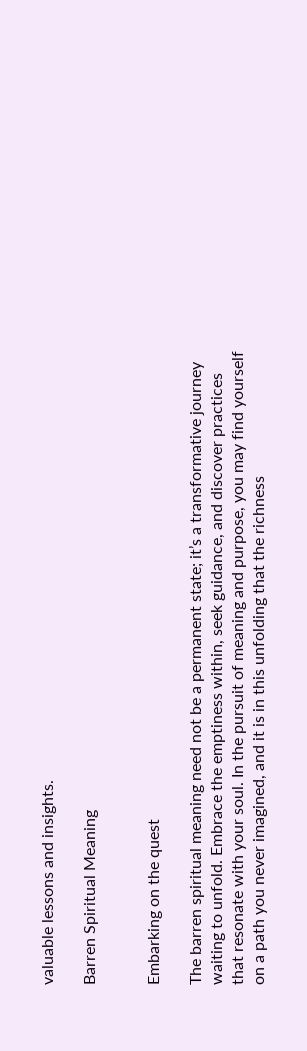valuable lessons and insights.

Barren Spiritual Meaning


Embarking on the quest

The barren spiritual meaning need not be a permanent state; it’s a transformative journey waiting to unfold. Embrace the emptiness within, seek guidance, and discover practices that resonate with your soul. In the pursuit of meaning and purpose, you may find yourself on a path you never imagined, and it is in this unfolding that the richness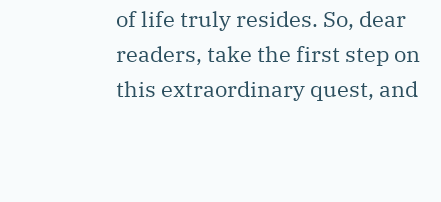of life truly resides. So, dear readers, take the first step on this extraordinary quest, and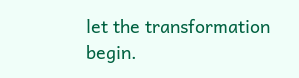let the transformation begin.